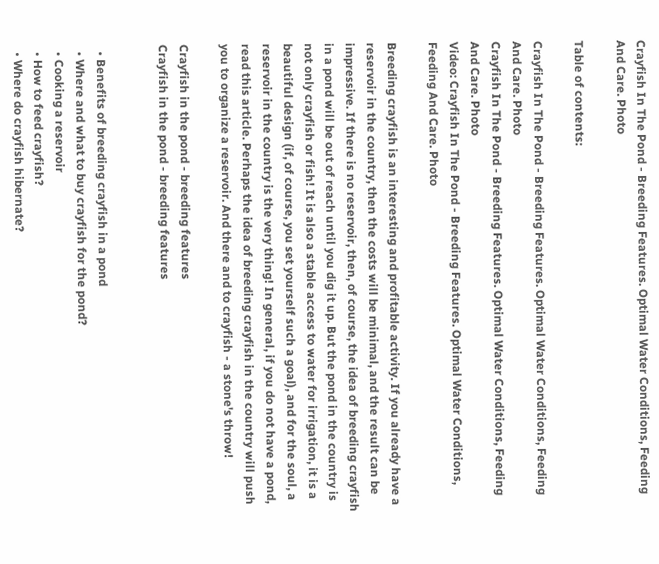Crayfish In The Pond - Breeding Features. Optimal Water Conditions, Feeding And Care. Photo

Table of contents:

Crayfish In The Pond - Breeding Features. Optimal Water Conditions, Feeding And Care. Photo
Crayfish In The Pond - Breeding Features. Optimal Water Conditions, Feeding And Care. Photo
Video: Crayfish In The Pond - Breeding Features. Optimal Water Conditions, Feeding And Care. Photo

Breeding crayfish is an interesting and profitable activity. If you already have a reservoir in the country, then the costs will be minimal, and the result can be impressive. If there is no reservoir, then, of course, the idea of breeding crayfish in a pond will be out of reach until you dig it up. But the pond in the country is not only crayfish or fish! It is also a stable access to water for irrigation, it is a beautiful design (if, of course, you set yourself such a goal), and for the soul, a reservoir in the country is the very thing! In general, if you do not have a pond, read this article. Perhaps the idea of breeding crayfish in the country will push you to organize a reservoir. And there and to crayfish - a stone's throw!

Crayfish in the pond - breeding features
Crayfish in the pond - breeding features


  • Benefits of breeding crayfish in a pond
  • Where and what to buy crayfish for the pond?
  • Cooking a reservoir
  • How to feed crayfish?
  • Where do crayfish hibernate?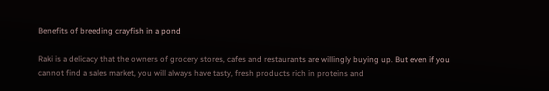Benefits of breeding crayfish in a pond

Raki is a delicacy that the owners of grocery stores, cafes and restaurants are willingly buying up. But even if you cannot find a sales market, you will always have tasty, fresh products rich in proteins and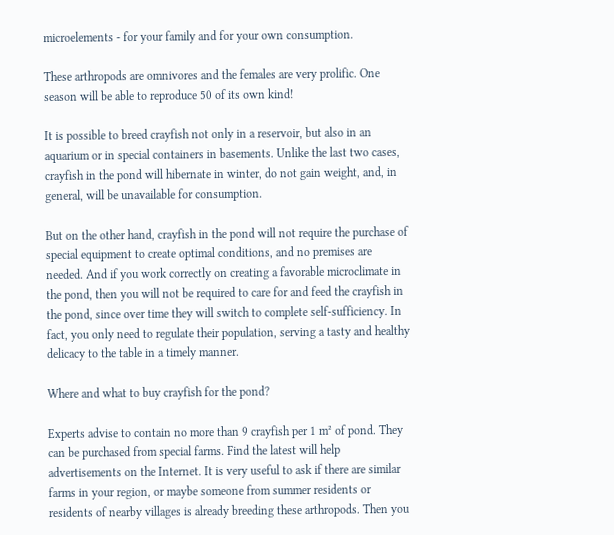microelements - for your family and for your own consumption.

These arthropods are omnivores and the females are very prolific. One season will be able to reproduce 50 of its own kind!

It is possible to breed crayfish not only in a reservoir, but also in an aquarium or in special containers in basements. Unlike the last two cases, crayfish in the pond will hibernate in winter, do not gain weight, and, in general, will be unavailable for consumption.

But on the other hand, crayfish in the pond will not require the purchase of special equipment to create optimal conditions, and no premises are needed. And if you work correctly on creating a favorable microclimate in the pond, then you will not be required to care for and feed the crayfish in the pond, since over time they will switch to complete self-sufficiency. In fact, you only need to regulate their population, serving a tasty and healthy delicacy to the table in a timely manner.

Where and what to buy crayfish for the pond?

Experts advise to contain no more than 9 crayfish per 1 m² of pond. They can be purchased from special farms. Find the latest will help advertisements on the Internet. It is very useful to ask if there are similar farms in your region, or maybe someone from summer residents or residents of nearby villages is already breeding these arthropods. Then you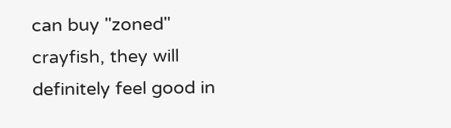can buy "zoned" crayfish, they will definitely feel good in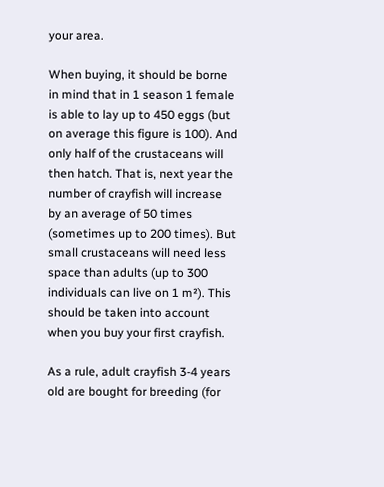your area.

When buying, it should be borne in mind that in 1 season 1 female is able to lay up to 450 eggs (but on average this figure is 100). And only half of the crustaceans will then hatch. That is, next year the number of crayfish will increase by an average of 50 times (sometimes up to 200 times). But small crustaceans will need less space than adults (up to 300 individuals can live on 1 m²). This should be taken into account when you buy your first crayfish.

As a rule, adult crayfish 3-4 years old are bought for breeding (for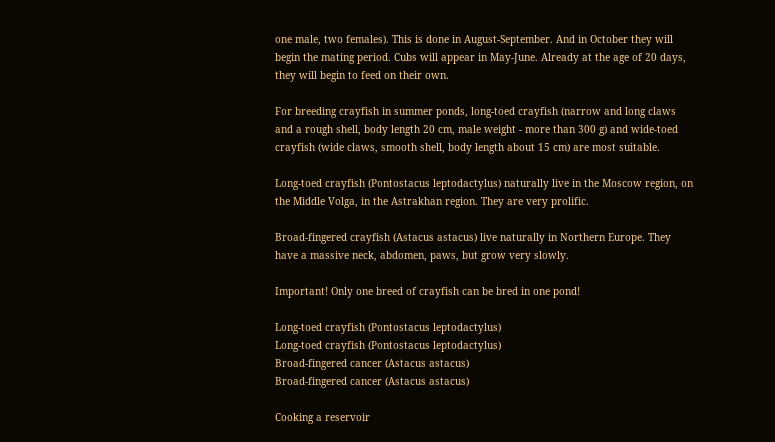one male, two females). This is done in August-September. And in October they will begin the mating period. Cubs will appear in May-June. Already at the age of 20 days, they will begin to feed on their own.

For breeding crayfish in summer ponds, long-toed crayfish (narrow and long claws and a rough shell, body length 20 cm, male weight - more than 300 g) and wide-toed crayfish (wide claws, smooth shell, body length about 15 cm) are most suitable.

Long-toed crayfish (Pontostacus leptodactylus) naturally live in the Moscow region, on the Middle Volga, in the Astrakhan region. They are very prolific.

Broad-fingered crayfish (Astacus astacus) live naturally in Northern Europe. They have a massive neck, abdomen, paws, but grow very slowly.

Important! Only one breed of crayfish can be bred in one pond!

Long-toed crayfish (Pontostacus leptodactylus)
Long-toed crayfish (Pontostacus leptodactylus)
Broad-fingered cancer (Astacus astacus)
Broad-fingered cancer (Astacus astacus)

Cooking a reservoir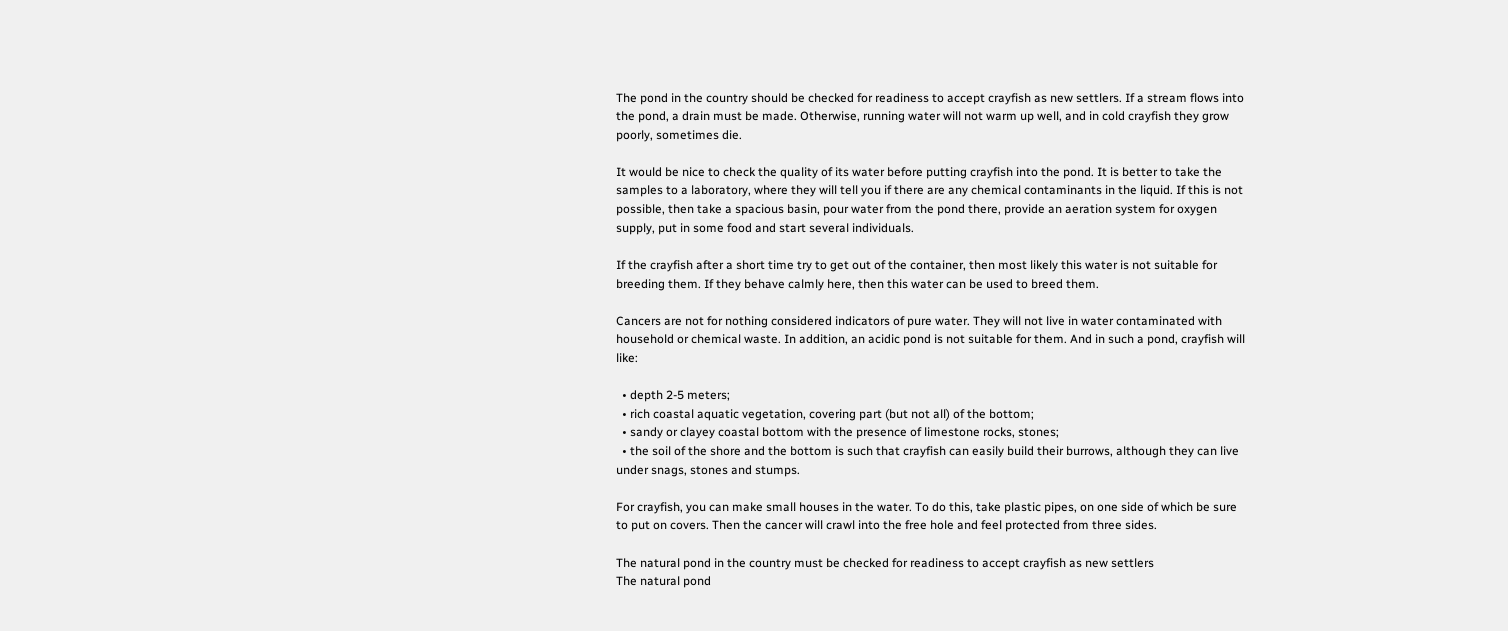The pond in the country should be checked for readiness to accept crayfish as new settlers. If a stream flows into the pond, a drain must be made. Otherwise, running water will not warm up well, and in cold crayfish they grow poorly, sometimes die.

It would be nice to check the quality of its water before putting crayfish into the pond. It is better to take the samples to a laboratory, where they will tell you if there are any chemical contaminants in the liquid. If this is not possible, then take a spacious basin, pour water from the pond there, provide an aeration system for oxygen supply, put in some food and start several individuals.

If the crayfish after a short time try to get out of the container, then most likely this water is not suitable for breeding them. If they behave calmly here, then this water can be used to breed them.

Cancers are not for nothing considered indicators of pure water. They will not live in water contaminated with household or chemical waste. In addition, an acidic pond is not suitable for them. And in such a pond, crayfish will like:

  • depth 2-5 meters;
  • rich coastal aquatic vegetation, covering part (but not all) of the bottom;
  • sandy or clayey coastal bottom with the presence of limestone rocks, stones;
  • the soil of the shore and the bottom is such that crayfish can easily build their burrows, although they can live under snags, stones and stumps.

For crayfish, you can make small houses in the water. To do this, take plastic pipes, on one side of which be sure to put on covers. Then the cancer will crawl into the free hole and feel protected from three sides.

The natural pond in the country must be checked for readiness to accept crayfish as new settlers
The natural pond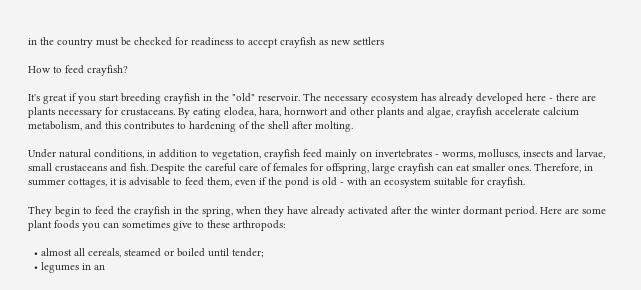in the country must be checked for readiness to accept crayfish as new settlers

How to feed crayfish?

It's great if you start breeding crayfish in the "old" reservoir. The necessary ecosystem has already developed here - there are plants necessary for crustaceans. By eating elodea, hara, hornwort and other plants and algae, crayfish accelerate calcium metabolism, and this contributes to hardening of the shell after molting.

Under natural conditions, in addition to vegetation, crayfish feed mainly on invertebrates - worms, molluscs, insects and larvae, small crustaceans and fish. Despite the careful care of females for offspring, large crayfish can eat smaller ones. Therefore, in summer cottages, it is advisable to feed them, even if the pond is old - with an ecosystem suitable for crayfish.

They begin to feed the crayfish in the spring, when they have already activated after the winter dormant period. Here are some plant foods you can sometimes give to these arthropods:

  • almost all cereals, steamed or boiled until tender;
  • legumes in an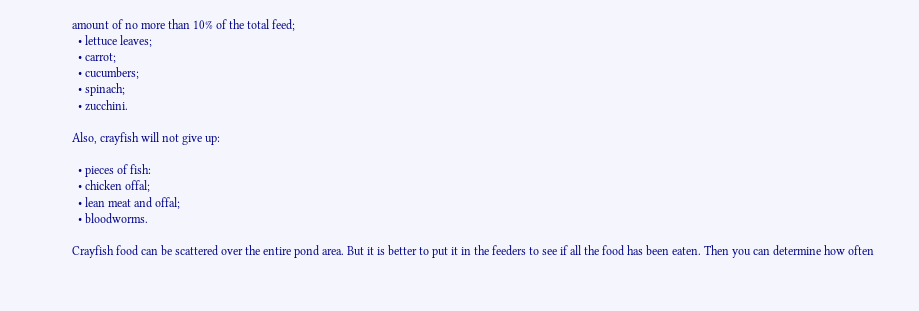amount of no more than 10% of the total feed;
  • lettuce leaves;
  • carrot;
  • cucumbers;
  • spinach;
  • zucchini.

Also, crayfish will not give up:

  • pieces of fish:
  • chicken offal;
  • lean meat and offal;
  • bloodworms.

Crayfish food can be scattered over the entire pond area. But it is better to put it in the feeders to see if all the food has been eaten. Then you can determine how often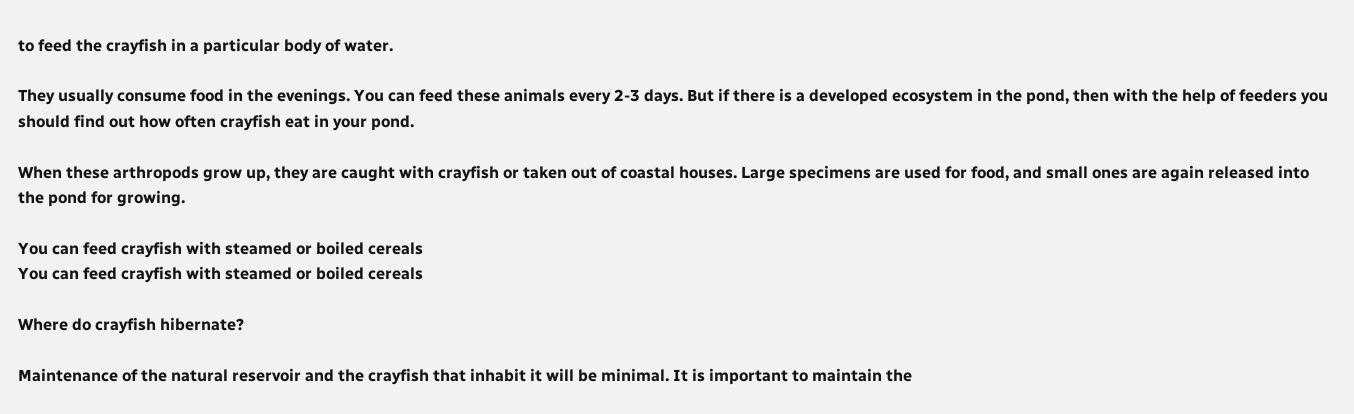to feed the crayfish in a particular body of water.

They usually consume food in the evenings. You can feed these animals every 2-3 days. But if there is a developed ecosystem in the pond, then with the help of feeders you should find out how often crayfish eat in your pond.

When these arthropods grow up, they are caught with crayfish or taken out of coastal houses. Large specimens are used for food, and small ones are again released into the pond for growing.

You can feed crayfish with steamed or boiled cereals
You can feed crayfish with steamed or boiled cereals

Where do crayfish hibernate?

Maintenance of the natural reservoir and the crayfish that inhabit it will be minimal. It is important to maintain the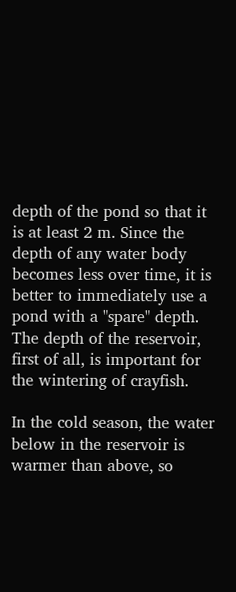depth of the pond so that it is at least 2 m. Since the depth of any water body becomes less over time, it is better to immediately use a pond with a "spare" depth. The depth of the reservoir, first of all, is important for the wintering of crayfish.

In the cold season, the water below in the reservoir is warmer than above, so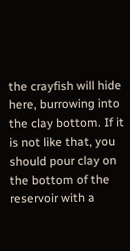the crayfish will hide here, burrowing into the clay bottom. If it is not like that, you should pour clay on the bottom of the reservoir with a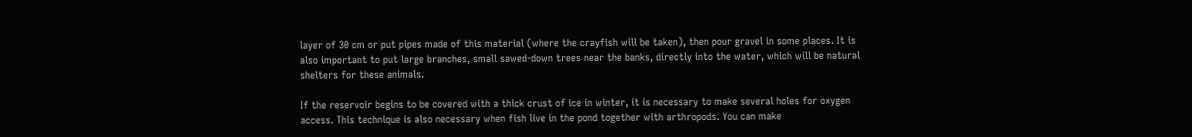layer of 30 cm or put pipes made of this material (where the crayfish will be taken), then pour gravel in some places. It is also important to put large branches, small sawed-down trees near the banks, directly into the water, which will be natural shelters for these animals.

If the reservoir begins to be covered with a thick crust of ice in winter, it is necessary to make several holes for oxygen access. This technique is also necessary when fish live in the pond together with arthropods. You can make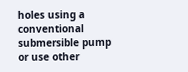holes using a conventional submersible pump or use other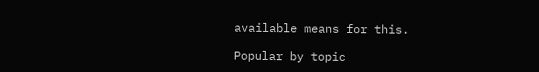available means for this.

Popular by topic